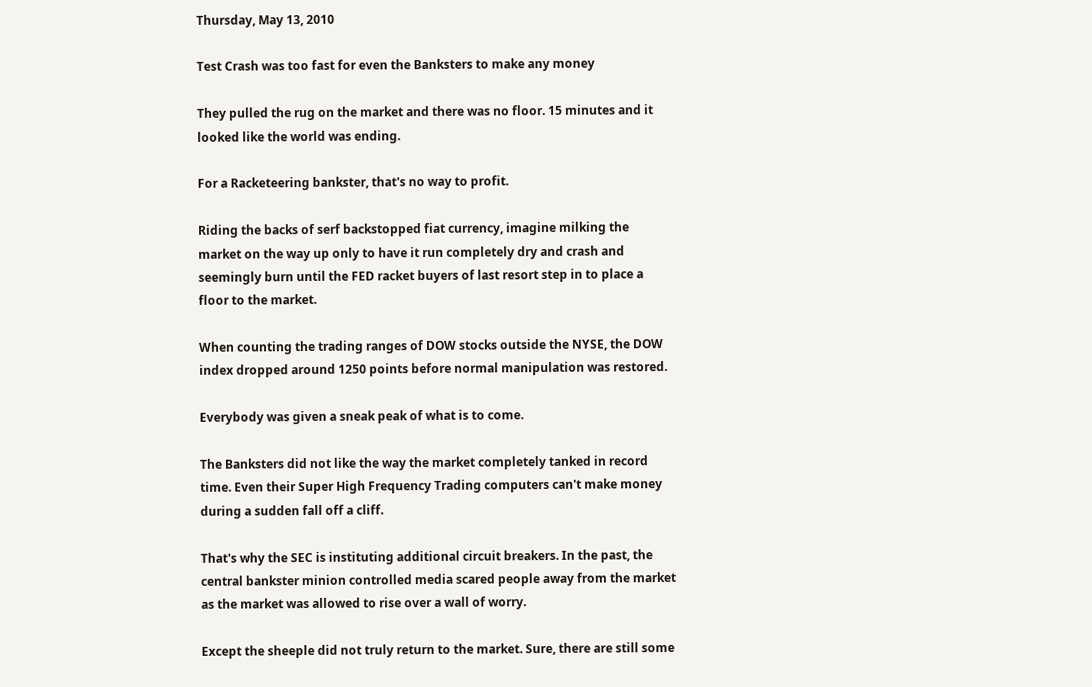Thursday, May 13, 2010

Test Crash was too fast for even the Banksters to make any money

They pulled the rug on the market and there was no floor. 15 minutes and it looked like the world was ending.

For a Racketeering bankster, that's no way to profit.

Riding the backs of serf backstopped fiat currency, imagine milking the market on the way up only to have it run completely dry and crash and seemingly burn until the FED racket buyers of last resort step in to place a floor to the market.

When counting the trading ranges of DOW stocks outside the NYSE, the DOW index dropped around 1250 points before normal manipulation was restored.

Everybody was given a sneak peak of what is to come.

The Banksters did not like the way the market completely tanked in record time. Even their Super High Frequency Trading computers can't make money during a sudden fall off a cliff.

That's why the SEC is instituting additional circuit breakers. In the past, the central bankster minion controlled media scared people away from the market as the market was allowed to rise over a wall of worry.

Except the sheeple did not truly return to the market. Sure, there are still some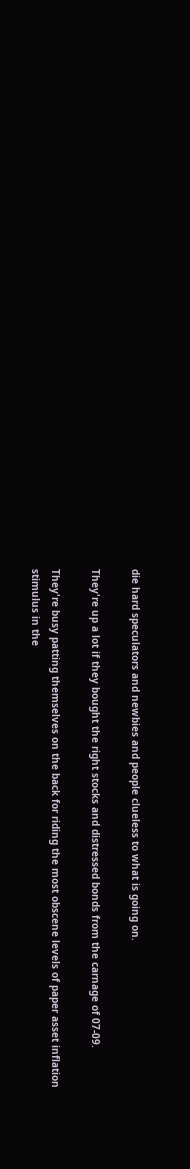die hard speculators and newbies and people clueless to what is going on.

They're up a lot if they bought the right stocks and distressed bonds from the carnage of 07-09.

They're busy patting themselves on the back for riding the most obscene levels of paper asset inflation stimulus in the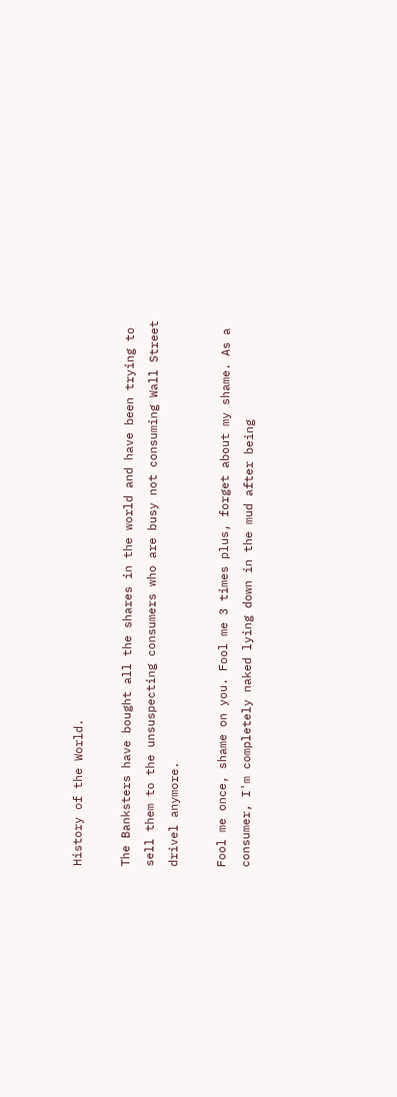History of the World.

The Banksters have bought all the shares in the world and have been trying to sell them to the unsuspecting consumers who are busy not consuming Wall Street drivel anymore.

Fool me once, shame on you. Fool me 3 times plus, forget about my shame. As a consumer, I'm completely naked lying down in the mud after being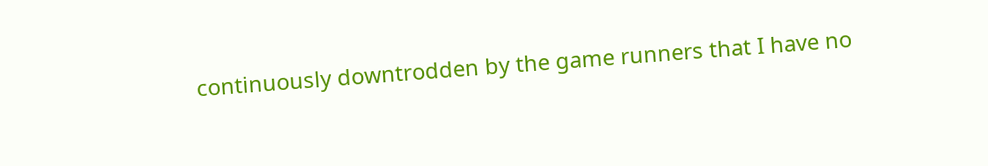continuously downtrodden by the game runners that I have no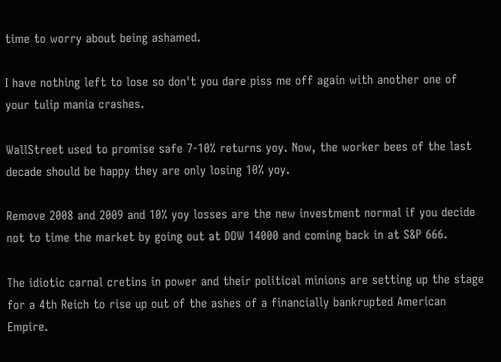time to worry about being ashamed.

I have nothing left to lose so don't you dare piss me off again with another one of your tulip mania crashes.

WallStreet used to promise safe 7-10% returns yoy. Now, the worker bees of the last decade should be happy they are only losing 10% yoy.

Remove 2008 and 2009 and 10% yoy losses are the new investment normal if you decide not to time the market by going out at DOW 14000 and coming back in at S&P 666.

The idiotic carnal cretins in power and their political minions are setting up the stage for a 4th Reich to rise up out of the ashes of a financially bankrupted American Empire.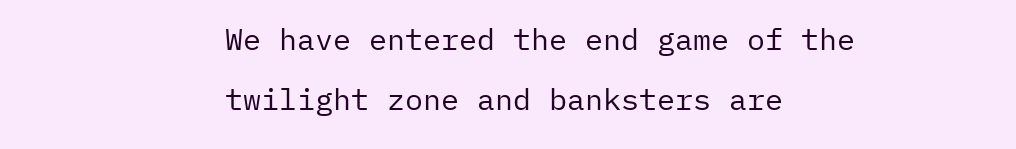We have entered the end game of the twilight zone and banksters are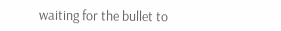waiting for the bullet to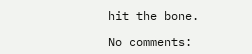hit the bone.

No comments: